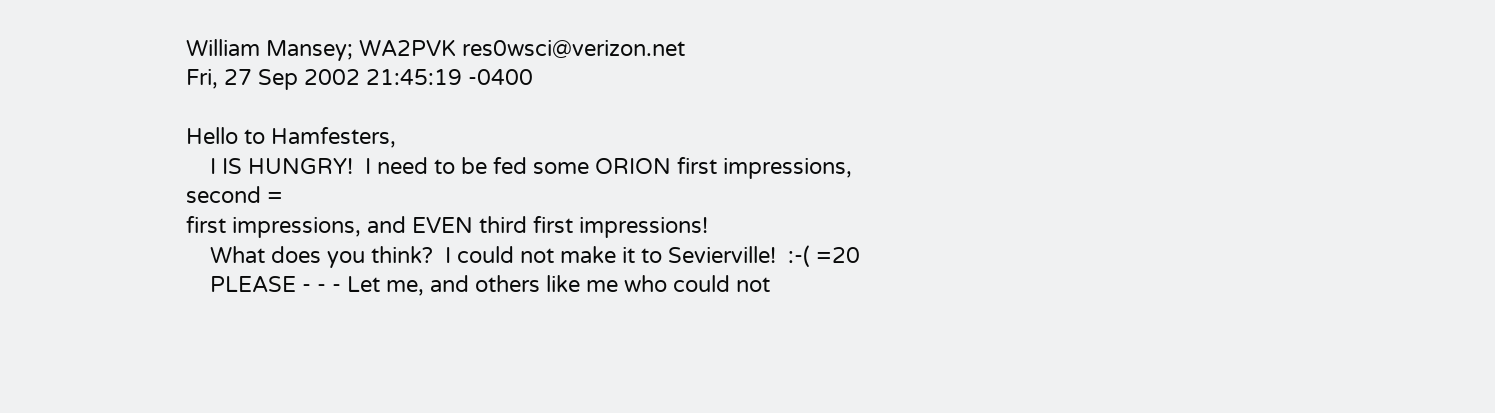William Mansey; WA2PVK res0wsci@verizon.net
Fri, 27 Sep 2002 21:45:19 -0400

Hello to Hamfesters,
    I IS HUNGRY!  I need to be fed some ORION first impressions, second =
first impressions, and EVEN third first impressions!
    What does you think?  I could not make it to Sevierville!  :-( =20
    PLEASE - - - Let me, and others like me who could not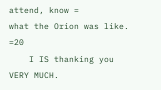attend, know =
what the Orion was like.   =20
    I IS thanking you VERY MUCH.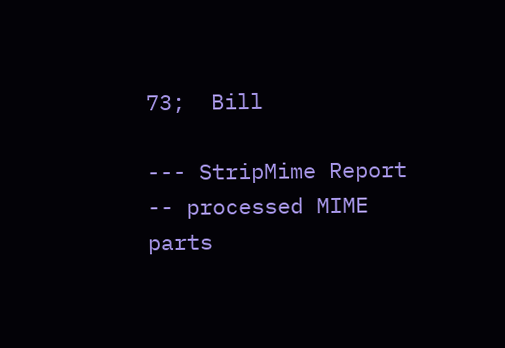73;  Bill

--- StripMime Report -- processed MIME parts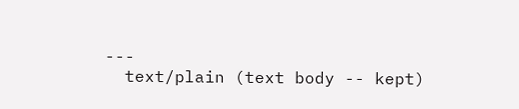---
  text/plain (text body -- kept)